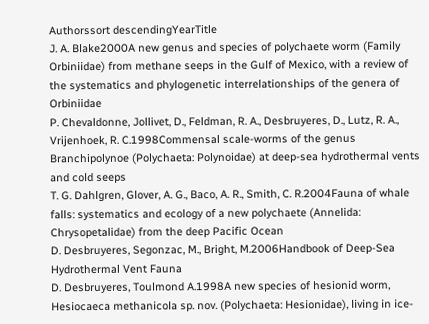Authorssort descendingYearTitle
J. A. Blake2000A new genus and species of polychaete worm (Family Orbiniidae) from methane seeps in the Gulf of Mexico, with a review of the systematics and phylogenetic interrelationships of the genera of Orbiniidae
P. Chevaldonne, Jollivet, D., Feldman, R. A., Desbruyeres, D., Lutz, R. A., Vrijenhoek, R. C.1998Commensal scale-worms of the genus Branchipolynoe (Polychaeta: Polynoidae) at deep-sea hydrothermal vents and cold seeps
T. G. Dahlgren, Glover, A. G., Baco, A. R., Smith, C. R.2004Fauna of whale falls: systematics and ecology of a new polychaete (Annelida: Chrysopetalidae) from the deep Pacific Ocean
D. Desbruyeres, Segonzac, M., Bright, M.2006Handbook of Deep-Sea Hydrothermal Vent Fauna
D. Desbruyeres, Toulmond A.1998A new species of hesionid worm, Hesiocaeca methanicola sp. nov. (Polychaeta: Hesionidae), living in ice-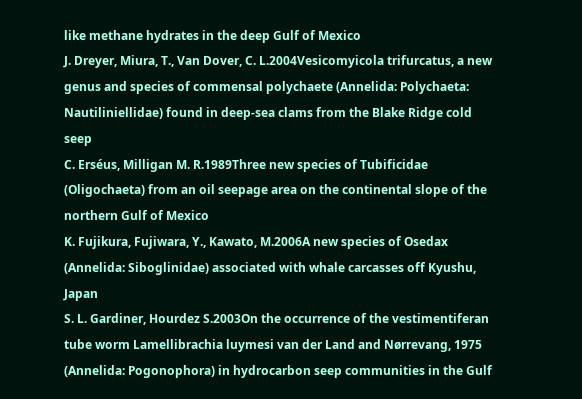like methane hydrates in the deep Gulf of Mexico
J. Dreyer, Miura, T., Van Dover, C. L.2004Vesicomyicola trifurcatus, a new genus and species of commensal polychaete (Annelida: Polychaeta: Nautiliniellidae) found in deep-sea clams from the Blake Ridge cold seep
C. Erséus, Milligan M. R.1989Three new species of Tubificidae (Oligochaeta) from an oil seepage area on the continental slope of the northern Gulf of Mexico
K. Fujikura, Fujiwara, Y., Kawato, M.2006A new species of Osedax (Annelida: Siboglinidae) associated with whale carcasses off Kyushu, Japan
S. L. Gardiner, Hourdez S.2003On the occurrence of the vestimentiferan tube worm Lamellibrachia luymesi van der Land and Nørrevang, 1975 (Annelida: Pogonophora) in hydrocarbon seep communities in the Gulf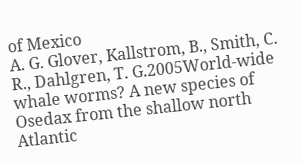of Mexico
A. G. Glover, Kallstrom, B., Smith, C. R., Dahlgren, T. G.2005World-wide whale worms? A new species of Osedax from the shallow north Atlantic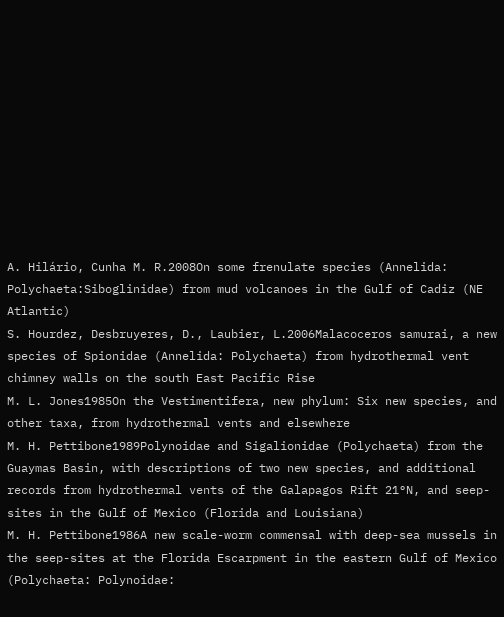A. Hilário, Cunha M. R.2008On some frenulate species (Annelida: Polychaeta:Siboglinidae) from mud volcanoes in the Gulf of Cadiz (NE Atlantic)
S. Hourdez, Desbruyeres, D., Laubier, L.2006Malacoceros samurai, a new species of Spionidae (Annelida: Polychaeta) from hydrothermal vent chimney walls on the south East Pacific Rise
M. L. Jones1985On the Vestimentifera, new phylum: Six new species, and other taxa, from hydrothermal vents and elsewhere
M. H. Pettibone1989Polynoidae and Sigalionidae (Polychaeta) from the Guaymas Basin, with descriptions of two new species, and additional records from hydrothermal vents of the Galapagos Rift 21°N, and seep-sites in the Gulf of Mexico (Florida and Louisiana)
M. H. Pettibone1986A new scale-worm commensal with deep-sea mussels in the seep-sites at the Florida Escarpment in the eastern Gulf of Mexico (Polychaeta: Polynoidae: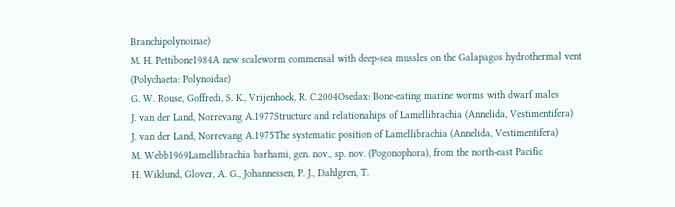Branchipolynoinae)
M. H. Pettibone1984A new scaleworm commensal with deep-sea mussles on the Galapagos hydrothermal vent (Polychaeta: Polynoidae)
G. W. Rouse, Goffredi, S. K., Vrijenhoek, R. C.2004Osedax: Bone-eating marine worms with dwarf males
J. van der Land, Norrevang A.1977Structure and relationahips of Lamellibrachia (Annelida, Vestimentifera)
J. van der Land, Norrevang A.1975The systematic position of Lamellibrachia (Annelida, Vestimentifera)
M. Webb1969Lamellibrachia barhami, gen. nov., sp. nov. (Pogonophora), from the north-east Pacific
H. Wiklund, Glover, A. G., Johannessen, P. J., Dahlgren, T.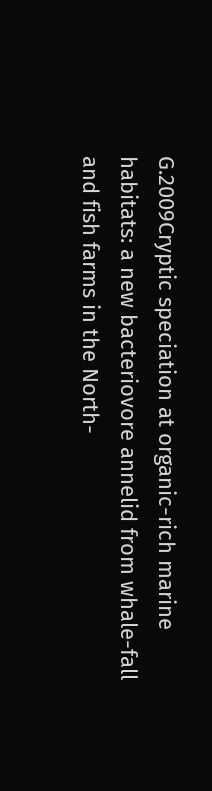G.2009Cryptic speciation at organic-rich marine habitats: a new bacteriovore annelid from whale-fall and fish farms in the North-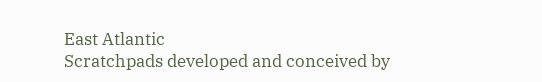East Atlantic
Scratchpads developed and conceived by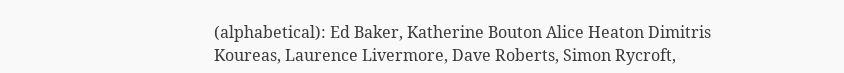(alphabetical): Ed Baker, Katherine Bouton Alice Heaton Dimitris Koureas, Laurence Livermore, Dave Roberts, Simon Rycroft,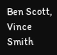Ben Scott, Vince Smith